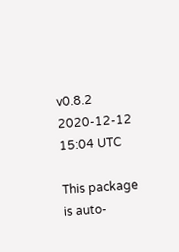v0.8.2 2020-12-12 15:04 UTC

This package is auto-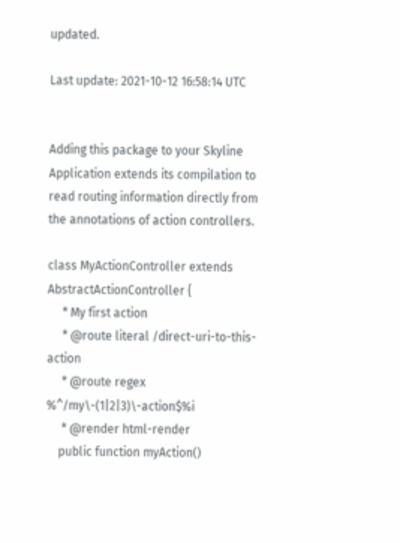updated.

Last update: 2021-10-12 16:58:14 UTC


Adding this package to your Skyline Application extends its compilation to read routing information directly from the annotations of action controllers.

class MyActionController extends AbstractActionController {
     * My first action
     * @route literal /direct-uri-to-this-action
     * @route regex %^/my\-(1|2|3)\-action$%i
     * @render html-render
    public function myAction()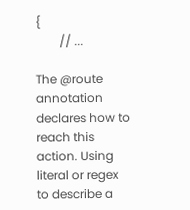{
        // ...

The @route annotation declares how to reach this action. Using literal or regex to describe a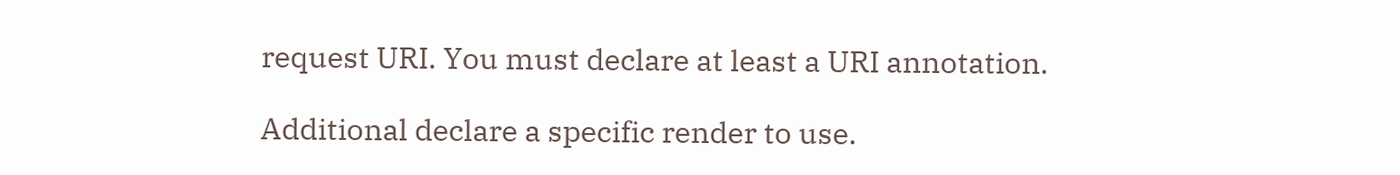request URI. You must declare at least a URI annotation.

Additional declare a specific render to use.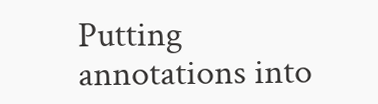Putting annotations into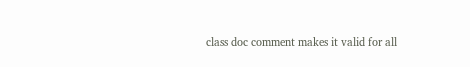class doc comment makes it valid for all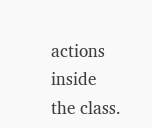actions inside the class.